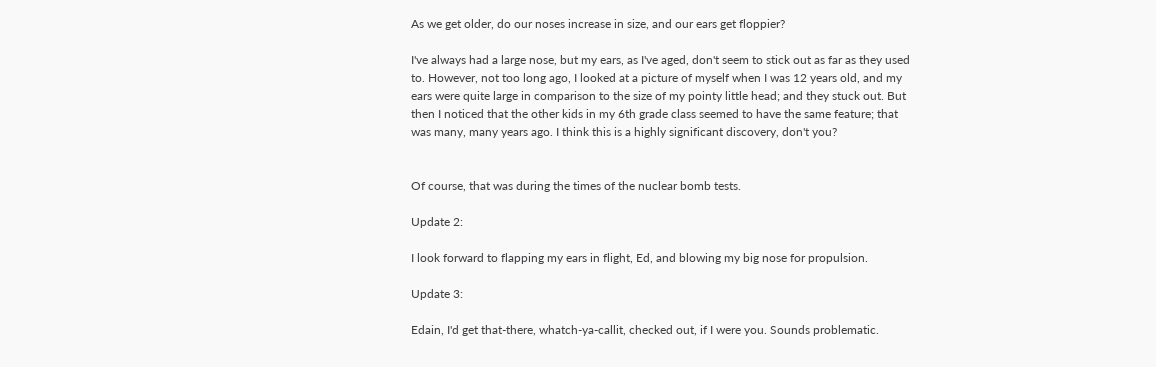As we get older, do our noses increase in size, and our ears get floppier?

I've always had a large nose, but my ears, as I've aged, don't seem to stick out as far as they used to. However, not too long ago, I looked at a picture of myself when I was 12 years old, and my ears were quite large in comparison to the size of my pointy little head; and they stuck out. But then I noticed that the other kids in my 6th grade class seemed to have the same feature; that was many, many years ago. I think this is a highly significant discovery, don't you?


Of course, that was during the times of the nuclear bomb tests.

Update 2:

I look forward to flapping my ears in flight, Ed, and blowing my big nose for propulsion.

Update 3:

Edain, I'd get that-there, whatch-ya-callit, checked out, if I were you. Sounds problematic.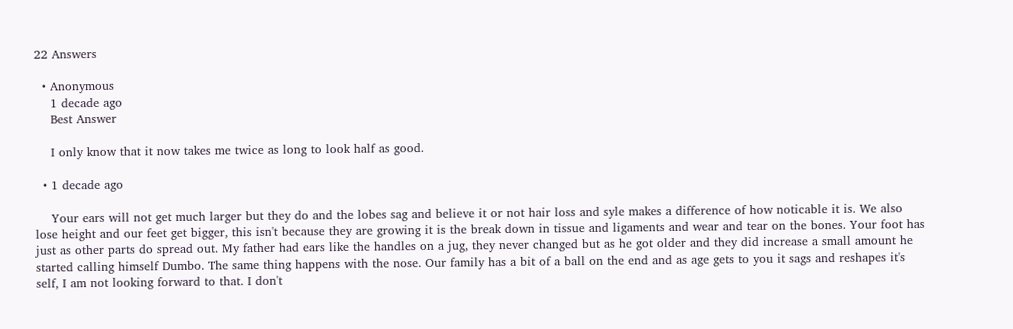22 Answers

  • Anonymous
    1 decade ago
    Best Answer

    I only know that it now takes me twice as long to look half as good.

  • 1 decade ago

    Your ears will not get much larger but they do and the lobes sag and believe it or not hair loss and syle makes a difference of how noticable it is. We also lose height and our feet get bigger, this isn't because they are growing it is the break down in tissue and ligaments and wear and tear on the bones. Your foot has just as other parts do spread out. My father had ears like the handles on a jug, they never changed but as he got older and they did increase a small amount he started calling himself Dumbo. The same thing happens with the nose. Our family has a bit of a ball on the end and as age gets to you it sags and reshapes it's self, I am not looking forward to that. I don't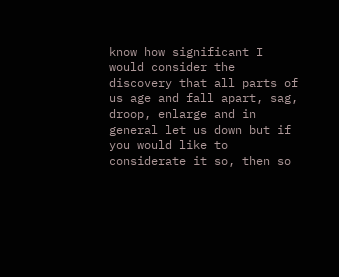know how significant I would consider the discovery that all parts of us age and fall apart, sag, droop, enlarge and in general let us down but if you would like to considerate it so, then so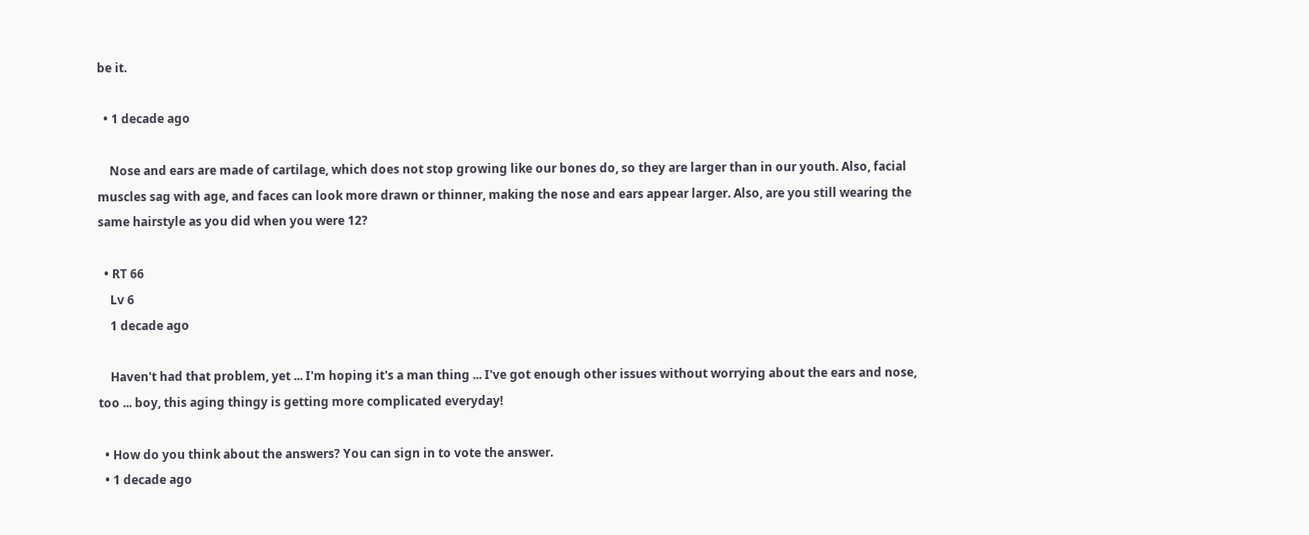be it.

  • 1 decade ago

    Nose and ears are made of cartilage, which does not stop growing like our bones do, so they are larger than in our youth. Also, facial muscles sag with age, and faces can look more drawn or thinner, making the nose and ears appear larger. Also, are you still wearing the same hairstyle as you did when you were 12?

  • RT 66
    Lv 6
    1 decade ago

    Haven't had that problem, yet ... I'm hoping it's a man thing ... I've got enough other issues without worrying about the ears and nose, too ... boy, this aging thingy is getting more complicated everyday!

  • How do you think about the answers? You can sign in to vote the answer.
  • 1 decade ago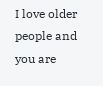I love older people and you are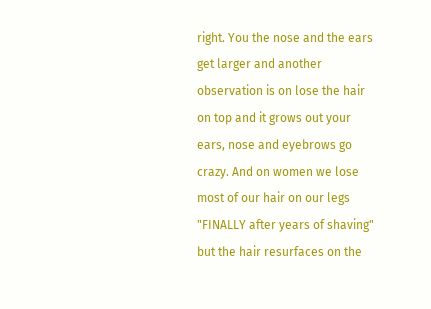right. You the nose and the ears get larger and another observation is on lose the hair on top and it grows out your ears, nose and eyebrows go crazy. And on women we lose most of our hair on our legs "FINALLY after years of shaving" but the hair resurfaces on the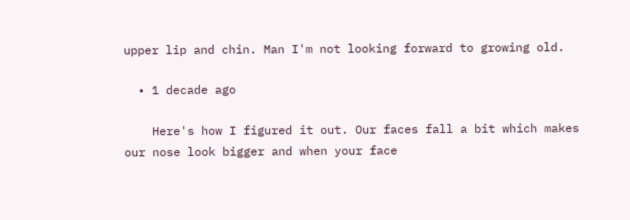upper lip and chin. Man I'm not looking forward to growing old.

  • 1 decade ago

    Here's how I figured it out. Our faces fall a bit which makes our nose look bigger and when your face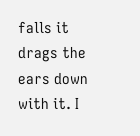falls it drags the ears down with it. I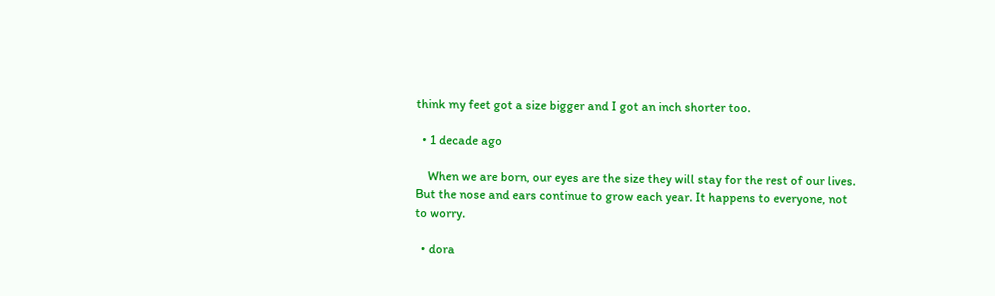think my feet got a size bigger and I got an inch shorter too.

  • 1 decade ago

    When we are born, our eyes are the size they will stay for the rest of our lives. But the nose and ears continue to grow each year. It happens to everyone, not to worry.

  • dora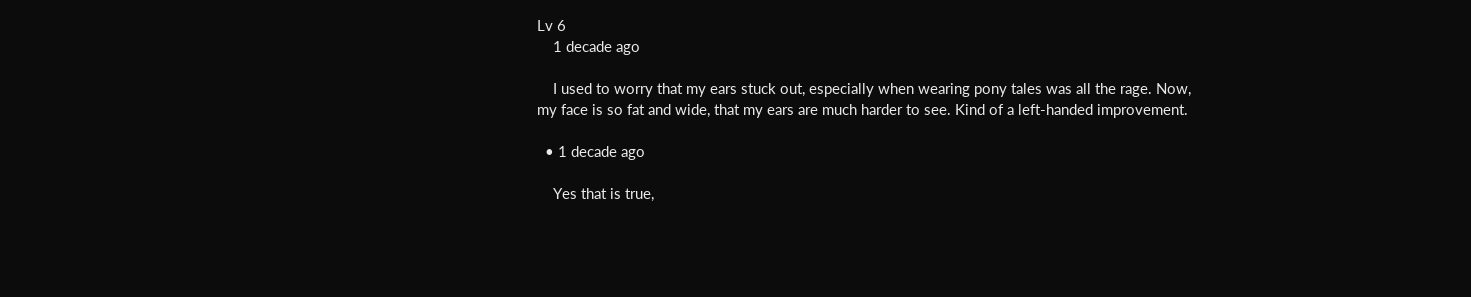Lv 6
    1 decade ago

    I used to worry that my ears stuck out, especially when wearing pony tales was all the rage. Now, my face is so fat and wide, that my ears are much harder to see. Kind of a left-handed improvement.

  • 1 decade ago

    Yes that is true,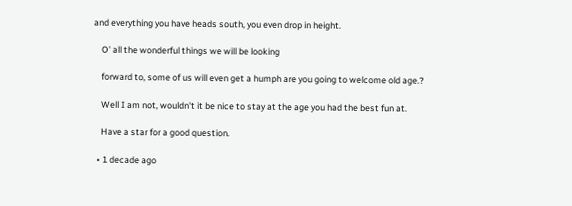and everything you have heads south, you even drop in height.

    O' all the wonderful things we will be looking

    forward to, some of us will even get a humph are you going to welcome old age.?

    Well I am not, wouldn't it be nice to stay at the age you had the best fun at.

    Have a star for a good question.

  • 1 decade ago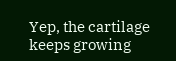Yep, the cartilage keeps growing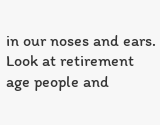in our noses and ears. Look at retirement age people and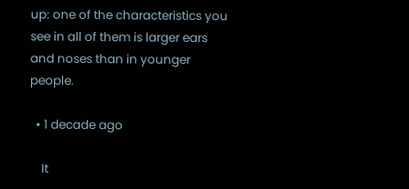up: one of the characteristics you see in all of them is larger ears and noses than in younger people.

  • 1 decade ago

    It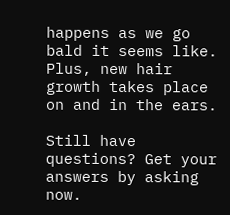happens as we go bald it seems like. Plus, new hair growth takes place on and in the ears.

Still have questions? Get your answers by asking now.